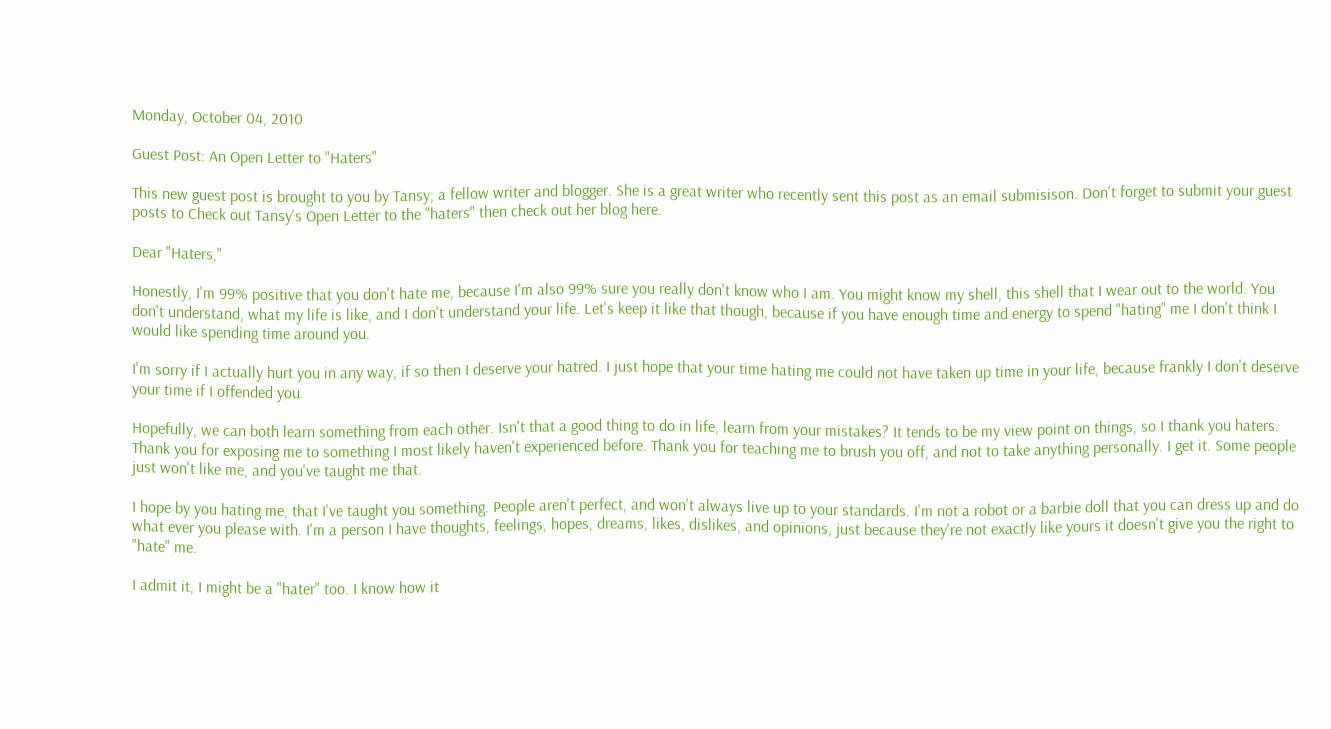Monday, October 04, 2010

Guest Post: An Open Letter to "Haters"

This new guest post is brought to you by Tansy; a fellow writer and blogger. She is a great writer who recently sent this post as an email submisison. Don't forget to submit your guest posts to Check out Tansy's Open Letter to the "haters" then check out her blog here.

Dear "Haters,"

Honestly, I'm 99% positive that you don't hate me, because I'm also 99% sure you really don't know who I am. You might know my shell, this shell that I wear out to the world. You don't understand, what my life is like, and I don't understand your life. Let's keep it like that though, because if you have enough time and energy to spend "hating" me I don't think I would like spending time around you.

I'm sorry if I actually hurt you in any way, if so then I deserve your hatred. I just hope that your time hating me could not have taken up time in your life, because frankly I don't deserve your time if I offended you.

Hopefully, we can both learn something from each other. Isn't that a good thing to do in life, learn from your mistakes? It tends to be my view point on things, so I thank you haters. Thank you for exposing me to something I most likely haven't experienced before. Thank you for teaching me to brush you off, and not to take anything personally. I get it. Some people just won't like me, and you've taught me that.

I hope by you hating me, that I've taught you something. People aren't perfect, and won't always live up to your standards. I'm not a robot or a barbie doll that you can dress up and do what ever you please with. I'm a person I have thoughts, feelings, hopes, dreams, likes, dislikes, and opinions, just because they're not exactly like yours it doesn't give you the right to "hate" me.

I admit it, I might be a "hater" too. I know how it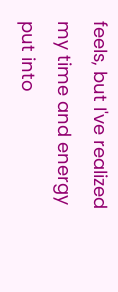feels, but I've realized my time and energy put into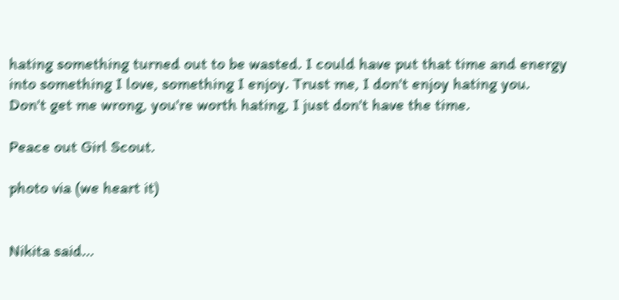hating something turned out to be wasted. I could have put that time and energy into something I love, something I enjoy. Trust me, I don't enjoy hating you. Don't get me wrong, you're worth hating, I just don't have the time.

Peace out Girl Scout.

photo via (we heart it)


Nikita said...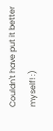Couldn't have put it better myself! :)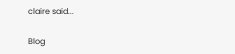claire said...

Blog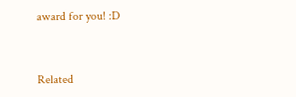award for you! :D


Related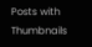Posts with Thumbnails